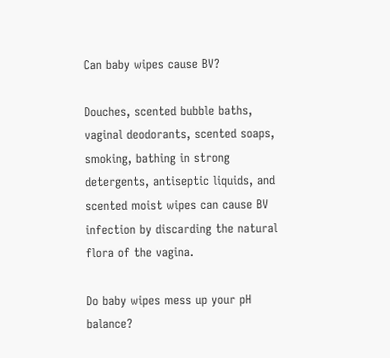Can baby wipes cause BV?

Douches, scented bubble baths, vaginal deodorants, scented soaps, smoking, bathing in strong detergents, antiseptic liquids, and scented moist wipes can cause BV infection by discarding the natural flora of the vagina.

Do baby wipes mess up your pH balance?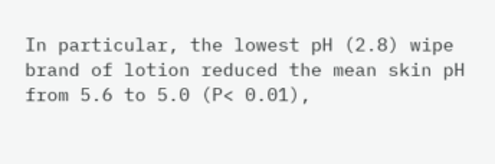In particular, the lowest pH (2.8) wipe brand of lotion reduced the mean skin pH from 5.6 to 5.0 (P< 0.01),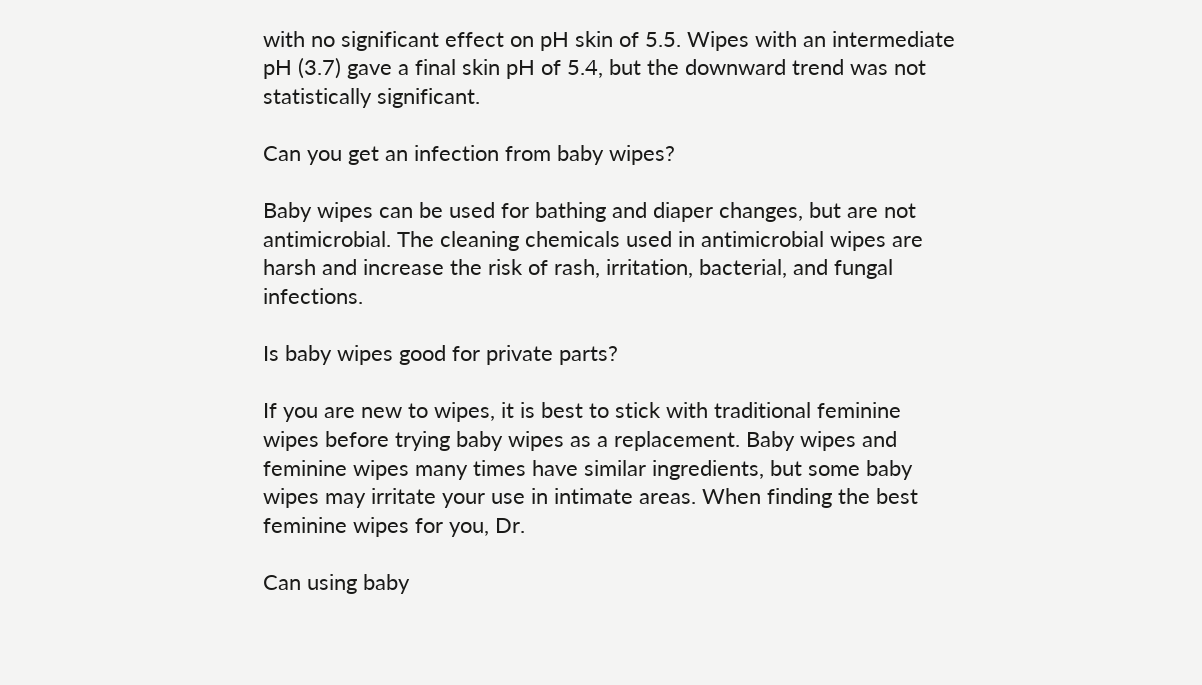with no significant effect on pH skin of 5.5. Wipes with an intermediate pH (3.7) gave a final skin pH of 5.4, but the downward trend was not statistically significant.

Can you get an infection from baby wipes?

Baby wipes can be used for bathing and diaper changes, but are not antimicrobial. The cleaning chemicals used in antimicrobial wipes are harsh and increase the risk of rash, irritation, bacterial, and fungal infections.

Is baby wipes good for private parts?

If you are new to wipes, it is best to stick with traditional feminine wipes before trying baby wipes as a replacement. Baby wipes and feminine wipes many times have similar ingredients, but some baby wipes may irritate your use in intimate areas. When finding the best feminine wipes for you, Dr.

Can using baby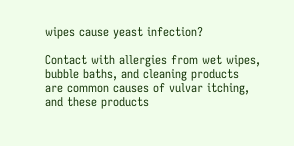wipes cause yeast infection?

Contact with allergies from wet wipes, bubble baths, and cleaning products are common causes of vulvar itching, and these products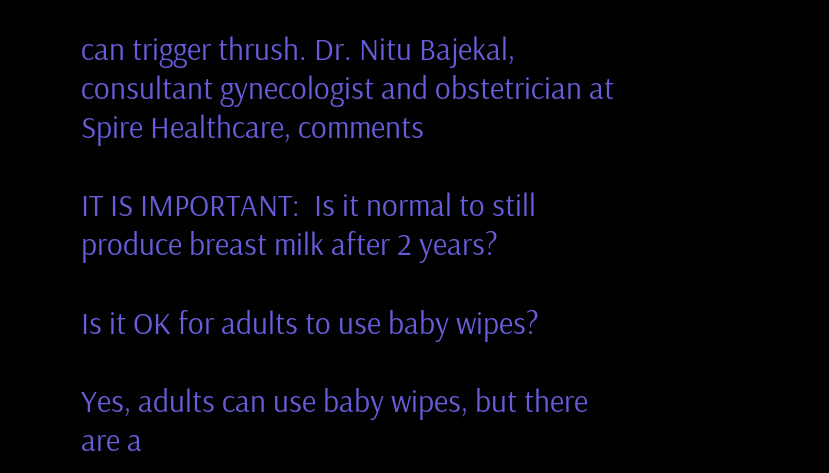can trigger thrush. Dr. Nitu Bajekal, consultant gynecologist and obstetrician at Spire Healthcare, comments

IT IS IMPORTANT:  Is it normal to still produce breast milk after 2 years?

Is it OK for adults to use baby wipes?

Yes, adults can use baby wipes, but there are a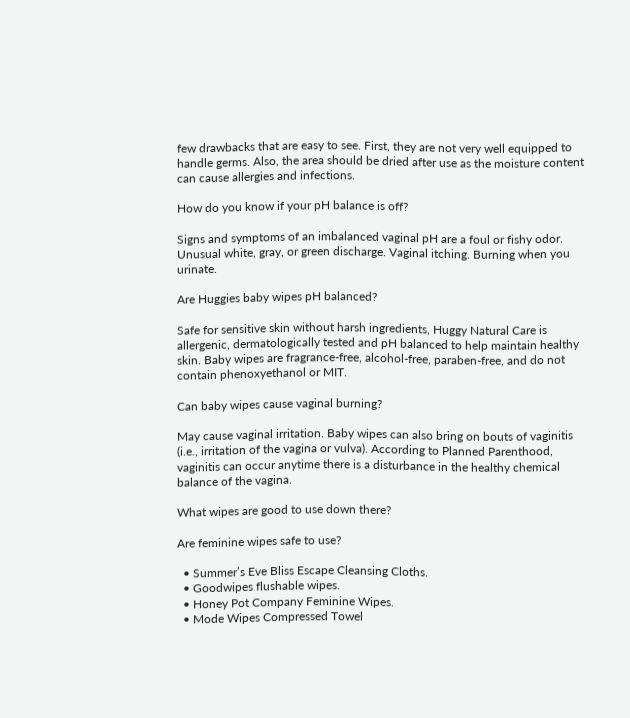few drawbacks that are easy to see. First, they are not very well equipped to handle germs. Also, the area should be dried after use as the moisture content can cause allergies and infections.

How do you know if your pH balance is off?

Signs and symptoms of an imbalanced vaginal pH are a foul or fishy odor. Unusual white, gray, or green discharge. Vaginal itching. Burning when you urinate.

Are Huggies baby wipes pH balanced?

Safe for sensitive skin without harsh ingredients, Huggy Natural Care is allergenic, dermatologically tested and pH balanced to help maintain healthy skin. Baby wipes are fragrance-free, alcohol-free, paraben-free, and do not contain phenoxyethanol or MIT.

Can baby wipes cause vaginal burning?

May cause vaginal irritation. Baby wipes can also bring on bouts of vaginitis (i.e., irritation of the vagina or vulva). According to Planned Parenthood, vaginitis can occur anytime there is a disturbance in the healthy chemical balance of the vagina.

What wipes are good to use down there?

Are feminine wipes safe to use?

  • Summer’s Eve Bliss Escape Cleansing Cloths.
  • Goodwipes flushable wipes.
  • Honey Pot Company Feminine Wipes.
  • Mode Wipes Compressed Towel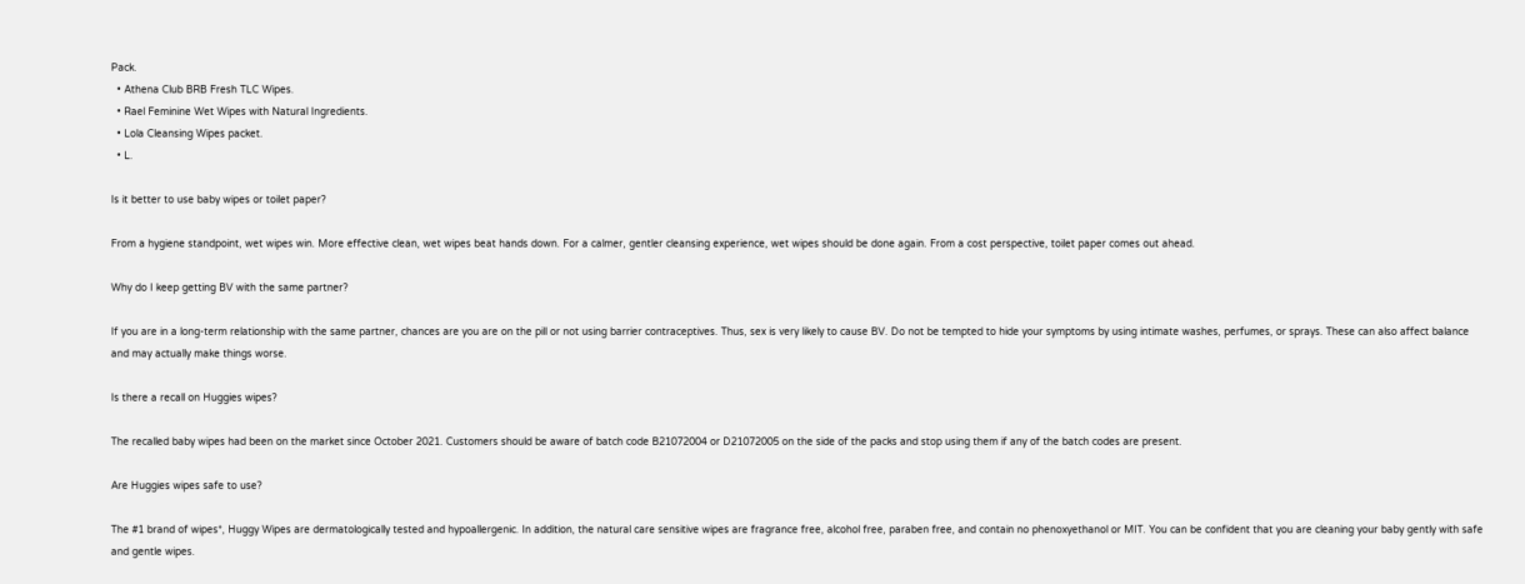Pack.
  • Athena Club BRB Fresh TLC Wipes.
  • Rael Feminine Wet Wipes with Natural Ingredients.
  • Lola Cleansing Wipes packet.
  • L.

Is it better to use baby wipes or toilet paper?

From a hygiene standpoint, wet wipes win. More effective clean, wet wipes beat hands down. For a calmer, gentler cleansing experience, wet wipes should be done again. From a cost perspective, toilet paper comes out ahead.

Why do I keep getting BV with the same partner?

If you are in a long-term relationship with the same partner, chances are you are on the pill or not using barrier contraceptives. Thus, sex is very likely to cause BV. Do not be tempted to hide your symptoms by using intimate washes, perfumes, or sprays. These can also affect balance and may actually make things worse.

Is there a recall on Huggies wipes?

The recalled baby wipes had been on the market since October 2021. Customers should be aware of batch code B21072004 or D21072005 on the side of the packs and stop using them if any of the batch codes are present.

Are Huggies wipes safe to use?

The #1 brand of wipes*, Huggy Wipes are dermatologically tested and hypoallergenic. In addition, the natural care sensitive wipes are fragrance free, alcohol free, paraben free, and contain no phenoxyethanol or MIT. You can be confident that you are cleaning your baby gently with safe and gentle wipes.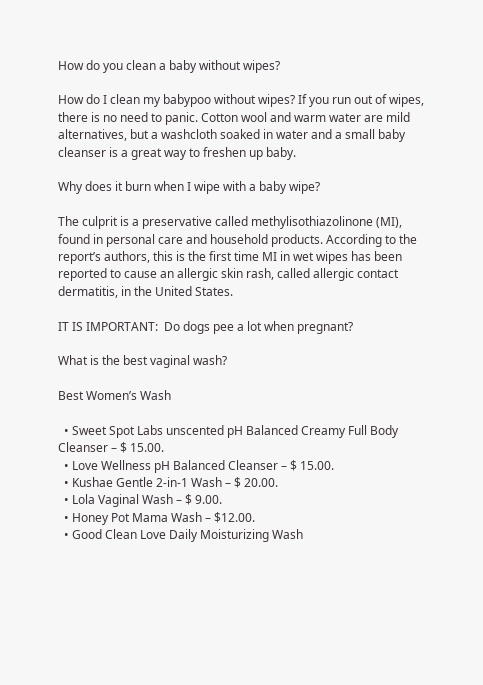How do you clean a baby without wipes?

How do I clean my babypoo without wipes? If you run out of wipes, there is no need to panic. Cotton wool and warm water are mild alternatives, but a washcloth soaked in water and a small baby cleanser is a great way to freshen up baby.

Why does it burn when I wipe with a baby wipe?

The culprit is a preservative called methylisothiazolinone (MI), found in personal care and household products. According to the report’s authors, this is the first time MI in wet wipes has been reported to cause an allergic skin rash, called allergic contact dermatitis, in the United States.

IT IS IMPORTANT:  Do dogs pee a lot when pregnant?

What is the best vaginal wash?

Best Women’s Wash

  • Sweet Spot Labs unscented pH Balanced Creamy Full Body Cleanser – $ 15.00.
  • Love Wellness pH Balanced Cleanser – $ 15.00.
  • Kushae Gentle 2-in-1 Wash – $ 20.00.
  • Lola Vaginal Wash – $ 9.00.
  • Honey Pot Mama Wash – $12.00.
  • Good Clean Love Daily Moisturizing Wash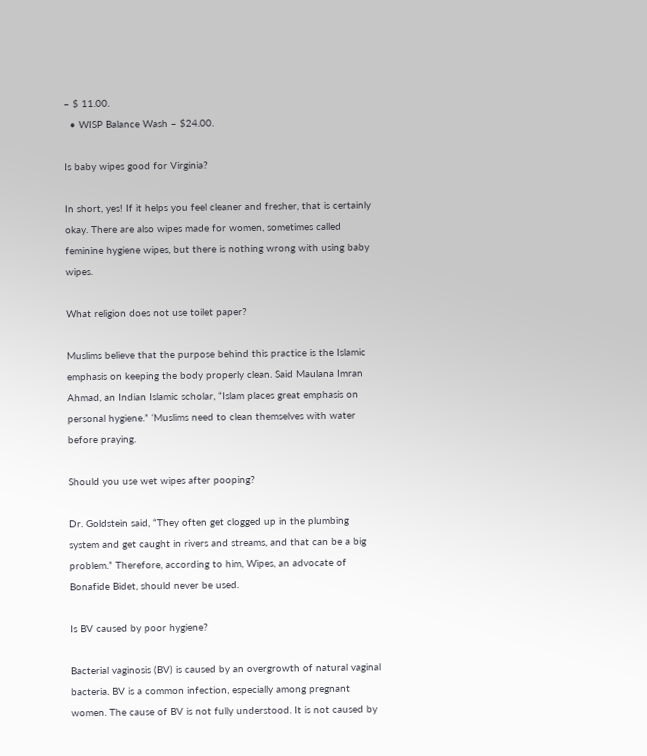– $ 11.00.
  • WISP Balance Wash – $24.00.

Is baby wipes good for Virginia?

In short, yes! If it helps you feel cleaner and fresher, that is certainly okay. There are also wipes made for women, sometimes called feminine hygiene wipes, but there is nothing wrong with using baby wipes.

What religion does not use toilet paper?

Muslims believe that the purpose behind this practice is the Islamic emphasis on keeping the body properly clean. Said Maulana Imran Ahmad, an Indian Islamic scholar, “Islam places great emphasis on personal hygiene.” ‘Muslims need to clean themselves with water before praying.

Should you use wet wipes after pooping?

Dr. Goldstein said, “They often get clogged up in the plumbing system and get caught in rivers and streams, and that can be a big problem.” Therefore, according to him, Wipes, an advocate of Bonafide Bidet, should never be used.

Is BV caused by poor hygiene?

Bacterial vaginosis (BV) is caused by an overgrowth of natural vaginal bacteria. BV is a common infection, especially among pregnant women. The cause of BV is not fully understood. It is not caused by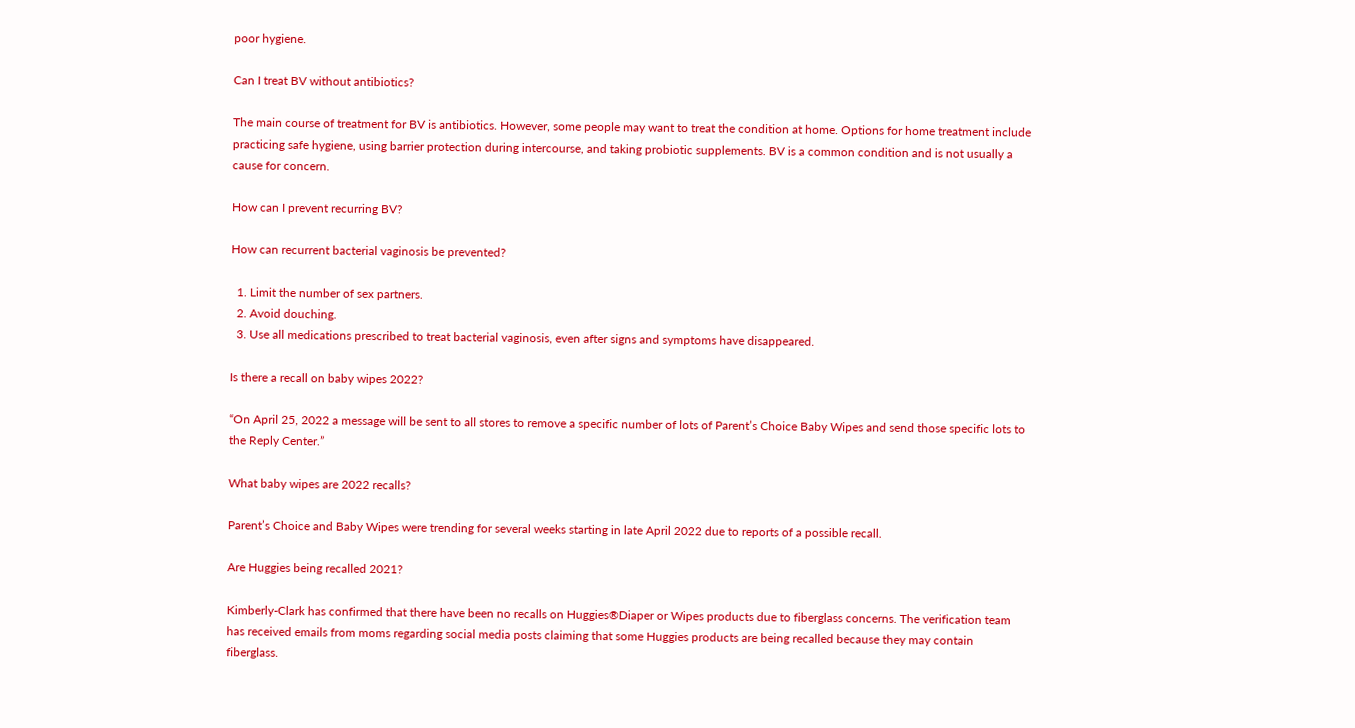poor hygiene.

Can I treat BV without antibiotics?

The main course of treatment for BV is antibiotics. However, some people may want to treat the condition at home. Options for home treatment include practicing safe hygiene, using barrier protection during intercourse, and taking probiotic supplements. BV is a common condition and is not usually a cause for concern.

How can I prevent recurring BV?

How can recurrent bacterial vaginosis be prevented?

  1. Limit the number of sex partners.
  2. Avoid douching.
  3. Use all medications prescribed to treat bacterial vaginosis, even after signs and symptoms have disappeared.

Is there a recall on baby wipes 2022?

“On April 25, 2022 a message will be sent to all stores to remove a specific number of lots of Parent’s Choice Baby Wipes and send those specific lots to the Reply Center.”

What baby wipes are 2022 recalls?

Parent’s Choice and Baby Wipes were trending for several weeks starting in late April 2022 due to reports of a possible recall.

Are Huggies being recalled 2021?

Kimberly-Clark has confirmed that there have been no recalls on Huggies®Diaper or Wipes products due to fiberglass concerns. The verification team has received emails from moms regarding social media posts claiming that some Huggies products are being recalled because they may contain fiberglass.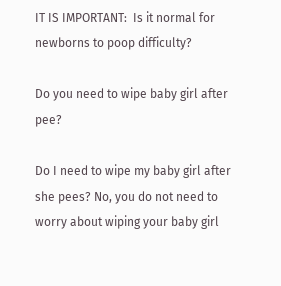IT IS IMPORTANT:  Is it normal for newborns to poop difficulty?

Do you need to wipe baby girl after pee?

Do I need to wipe my baby girl after she pees? No, you do not need to worry about wiping your baby girl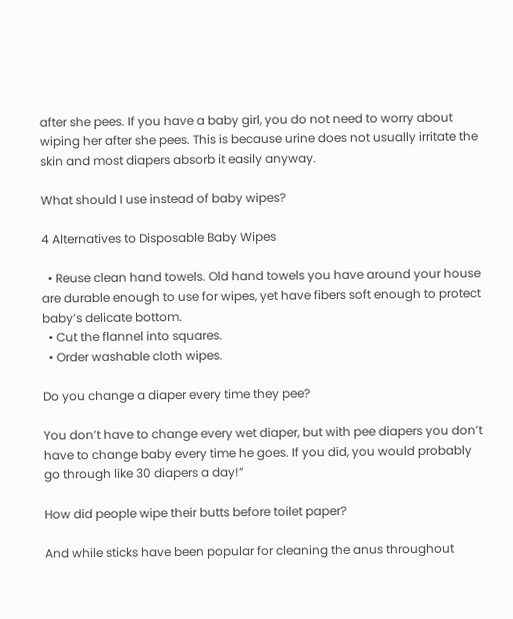after she pees. If you have a baby girl, you do not need to worry about wiping her after she pees. This is because urine does not usually irritate the skin and most diapers absorb it easily anyway.

What should I use instead of baby wipes?

4 Alternatives to Disposable Baby Wipes

  • Reuse clean hand towels. Old hand towels you have around your house are durable enough to use for wipes, yet have fibers soft enough to protect baby’s delicate bottom.
  • Cut the flannel into squares.
  • Order washable cloth wipes.

Do you change a diaper every time they pee?

You don’t have to change every wet diaper, but with pee diapers you don’t have to change baby every time he goes. If you did, you would probably go through like 30 diapers a day!”

How did people wipe their butts before toilet paper?

And while sticks have been popular for cleaning the anus throughout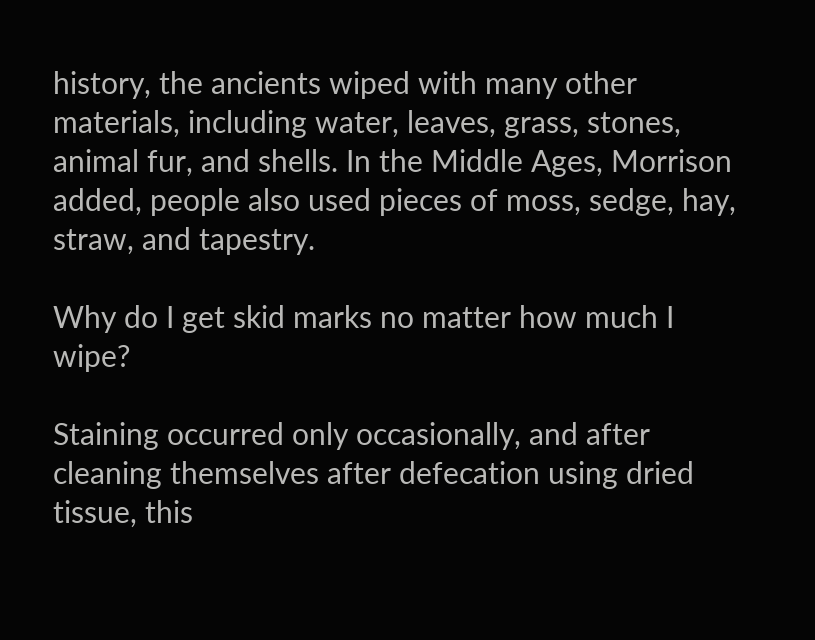history, the ancients wiped with many other materials, including water, leaves, grass, stones, animal fur, and shells. In the Middle Ages, Morrison added, people also used pieces of moss, sedge, hay, straw, and tapestry.

Why do I get skid marks no matter how much I wipe?

Staining occurred only occasionally, and after cleaning themselves after defecation using dried tissue, this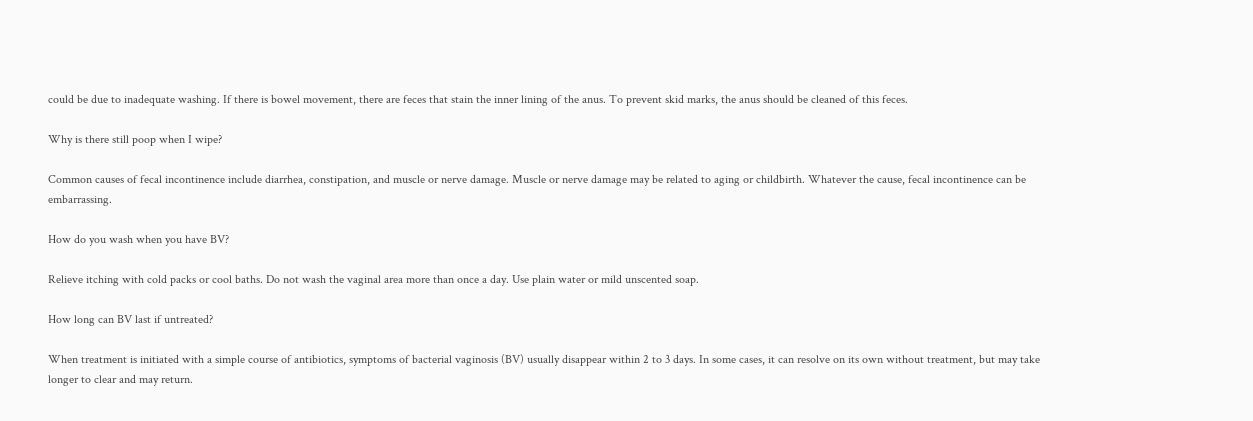could be due to inadequate washing. If there is bowel movement, there are feces that stain the inner lining of the anus. To prevent skid marks, the anus should be cleaned of this feces.

Why is there still poop when I wipe?

Common causes of fecal incontinence include diarrhea, constipation, and muscle or nerve damage. Muscle or nerve damage may be related to aging or childbirth. Whatever the cause, fecal incontinence can be embarrassing.

How do you wash when you have BV?

Relieve itching with cold packs or cool baths. Do not wash the vaginal area more than once a day. Use plain water or mild unscented soap.

How long can BV last if untreated?

When treatment is initiated with a simple course of antibiotics, symptoms of bacterial vaginosis (BV) usually disappear within 2 to 3 days. In some cases, it can resolve on its own without treatment, but may take longer to clear and may return.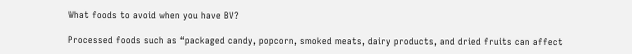What foods to avoid when you have BV?

Processed foods such as “packaged candy, popcorn, smoked meats, dairy products, and dried fruits can affect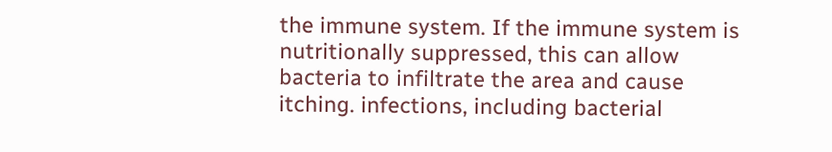the immune system. If the immune system is nutritionally suppressed, this can allow bacteria to infiltrate the area and cause itching. infections, including bacterial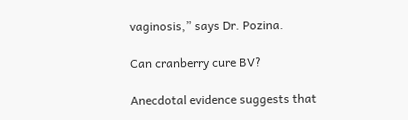vaginosis,” says Dr. Pozina.

Can cranberry cure BV?

Anecdotal evidence suggests that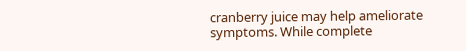cranberry juice may help ameliorate symptoms. While complete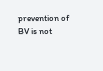prevention of BV is not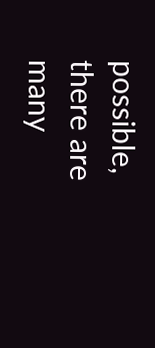possible, there are many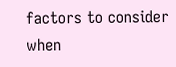factors to consider when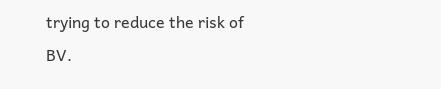trying to reduce the risk of BV.